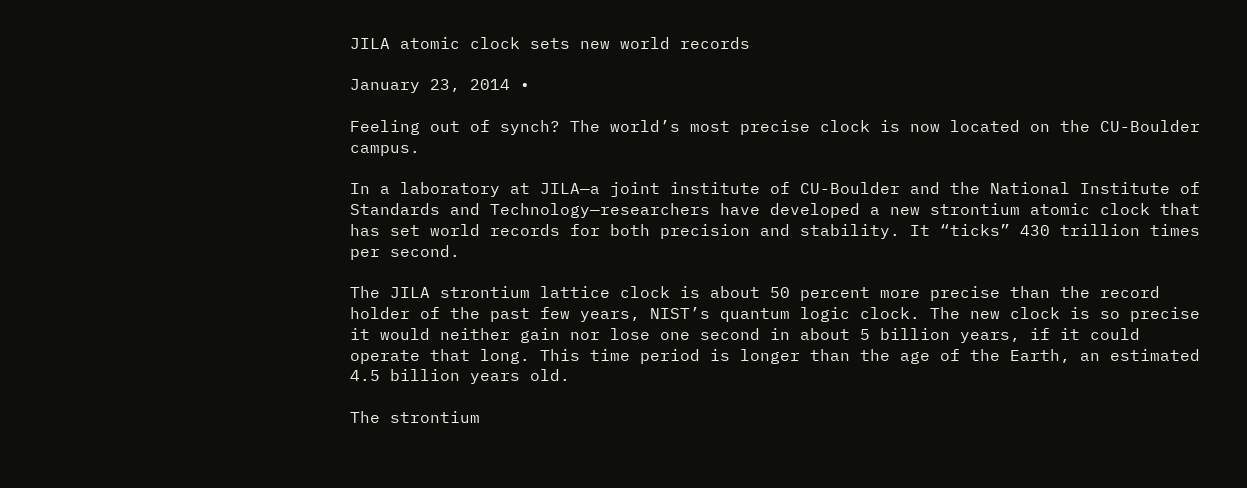JILA atomic clock sets new world records

January 23, 2014 •

Feeling out of synch? The world’s most precise clock is now located on the CU-Boulder campus.

In a laboratory at JILA—a joint institute of CU-Boulder and the National Institute of Standards and Technology—researchers have developed a new strontium atomic clock that has set world records for both precision and stability. It “ticks” 430 trillion times per second.

The JILA strontium lattice clock is about 50 percent more precise than the record holder of the past few years, NIST’s quantum logic clock. The new clock is so precise it would neither gain nor lose one second in about 5 billion years, if it could operate that long. This time period is longer than the age of the Earth, an estimated 4.5 billion years old.

The strontium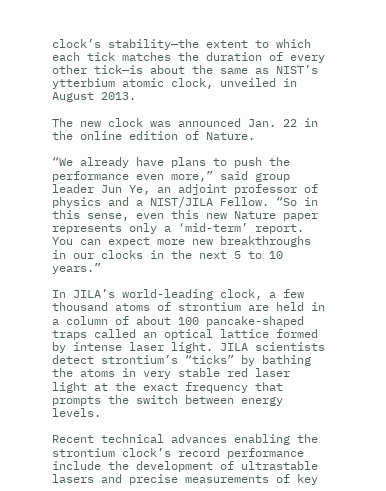clock’s stability—the extent to which each tick matches the duration of every other tick—is about the same as NIST’s ytterbium atomic clock, unveiled in August 2013.

The new clock was announced Jan. 22 in the online edition of Nature.

“We already have plans to push the performance even more,” said group leader Jun Ye, an adjoint professor of physics and a NIST/JILA Fellow. “So in this sense, even this new Nature paper represents only a ‘mid-term’ report. You can expect more new breakthroughs in our clocks in the next 5 to 10 years.”

In JILA’s world-leading clock, a few thousand atoms of strontium are held in a column of about 100 pancake-shaped traps called an optical lattice formed by intense laser light. JILA scientists detect strontium’s “ticks” by bathing the atoms in very stable red laser light at the exact frequency that prompts the switch between energy levels.

Recent technical advances enabling the strontium clock’s record performance include the development of ultrastable lasers and precise measurements of key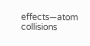effects—atom collisions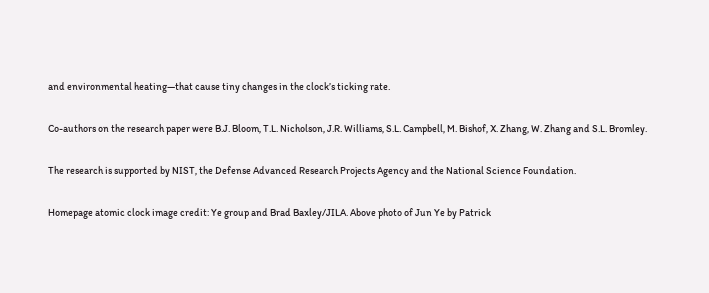and environmental heating—that cause tiny changes in the clock’s ticking rate.

Co-authors on the research paper were B.J. Bloom, T.L. Nicholson, J.R. Williams, S.L. Campbell, M. Bishof, X. Zhang, W. Zhang and S.L. Bromley.

The research is supported by NIST, the Defense Advanced Research Projects Agency and the National Science Foundation.

Homepage atomic clock image credit: Ye group and Brad Baxley/JILA. Above photo of Jun Ye by Patrick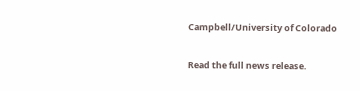Campbell/University of Colorado

Read the full news release.